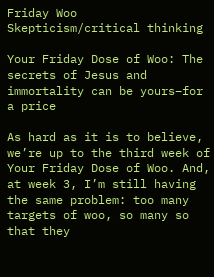Friday Woo Skepticism/critical thinking

Your Friday Dose of Woo: The secrets of Jesus and immortality can be yours–for a price

As hard as it is to believe, we’re up to the third week of Your Friday Dose of Woo. And, at week 3, I’m still having the same problem: too many targets of woo, so many so that they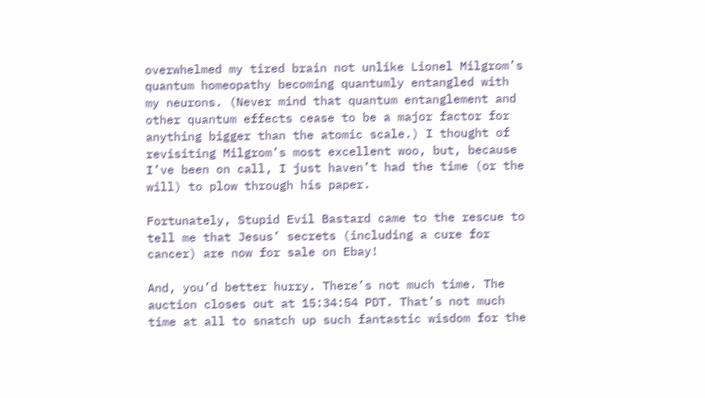overwhelmed my tired brain not unlike Lionel Milgrom’s quantum homeopathy becoming quantumly entangled with my neurons. (Never mind that quantum entanglement and other quantum effects cease to be a major factor for anything bigger than the atomic scale.) I thought of revisiting Milgrom’s most excellent woo, but, because I’ve been on call, I just haven’t had the time (or the will) to plow through his paper.

Fortunately, Stupid Evil Bastard came to the rescue to tell me that Jesus’ secrets (including a cure for cancer) are now for sale on Ebay!

And, you’d better hurry. There’s not much time. The auction closes out at 15:34:54 PDT. That’s not much time at all to snatch up such fantastic wisdom for the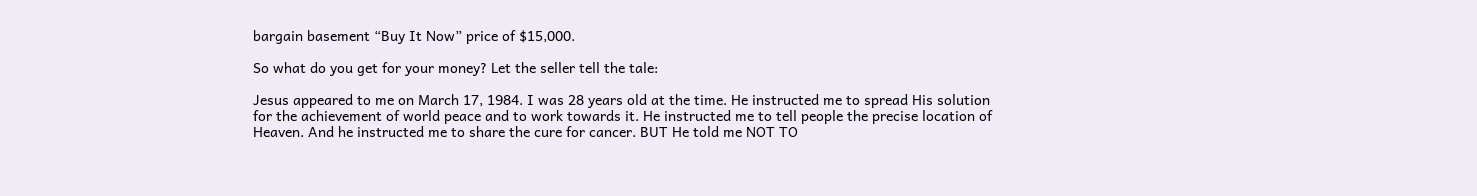bargain basement “Buy It Now” price of $15,000.

So what do you get for your money? Let the seller tell the tale:

Jesus appeared to me on March 17, 1984. I was 28 years old at the time. He instructed me to spread His solution for the achievement of world peace and to work towards it. He instructed me to tell people the precise location of Heaven. And he instructed me to share the cure for cancer. BUT He told me NOT TO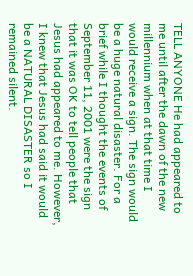TELL ANYONE He had appeared to me until after the dawn of the new millennium when at that time I would receive a sign. The sign would be a huge natural disaster. For a brief while I thought the events of September 11, 2001 were the sign that it was OK to tell people that Jesus had appeared to me. However, I knew that Jesus had said it would be a NATURAL DISASTER so I remained silent.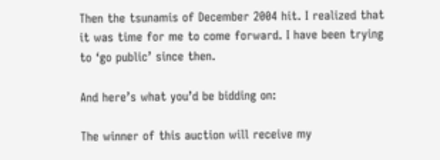Then the tsunamis of December 2004 hit. I realized that it was time for me to come forward. I have been trying to ‘go public’ since then.

And here’s what you’d be bidding on:

The winner of this auction will receive my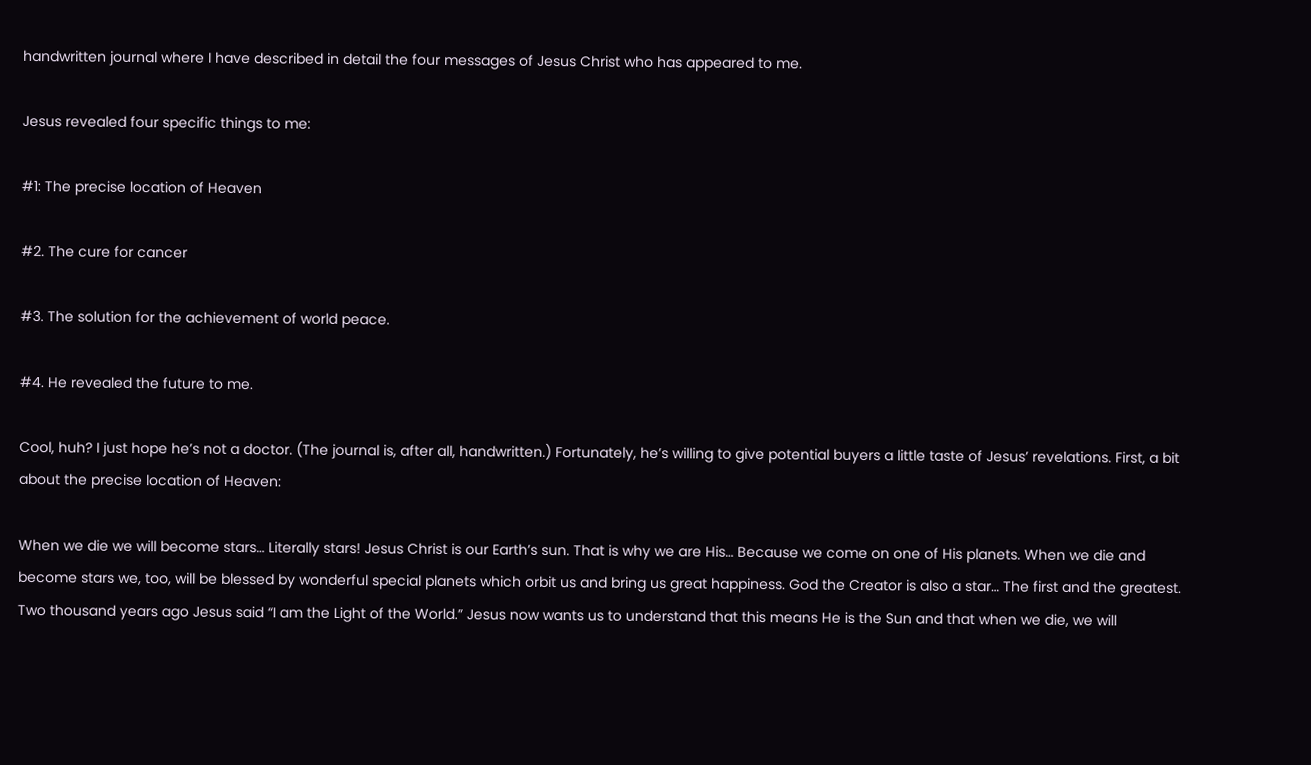handwritten journal where I have described in detail the four messages of Jesus Christ who has appeared to me.

Jesus revealed four specific things to me:

#1: The precise location of Heaven

#2. The cure for cancer

#3. The solution for the achievement of world peace.

#4. He revealed the future to me.

Cool, huh? I just hope he’s not a doctor. (The journal is, after all, handwritten.) Fortunately, he’s willing to give potential buyers a little taste of Jesus’ revelations. First, a bit about the precise location of Heaven:

When we die we will become stars… Literally stars! Jesus Christ is our Earth’s sun. That is why we are His… Because we come on one of His planets. When we die and become stars we, too, will be blessed by wonderful special planets which orbit us and bring us great happiness. God the Creator is also a star… The first and the greatest. Two thousand years ago Jesus said “I am the Light of the World.” Jesus now wants us to understand that this means He is the Sun and that when we die, we will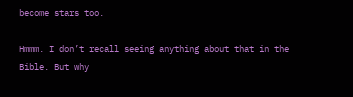become stars too.

Hmmm. I don’t recall seeing anything about that in the Bible. But why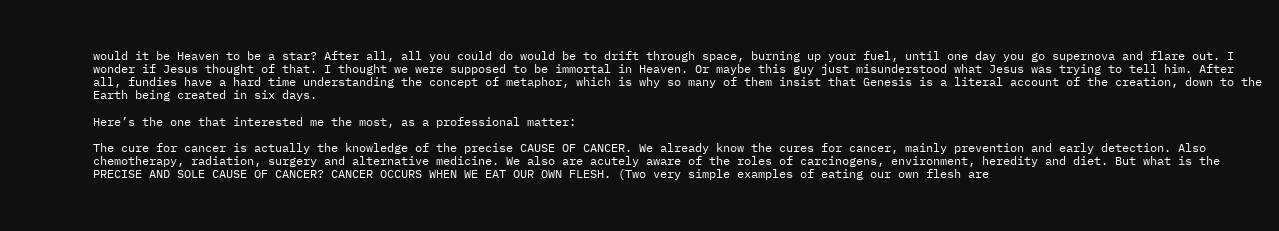would it be Heaven to be a star? After all, all you could do would be to drift through space, burning up your fuel, until one day you go supernova and flare out. I wonder if Jesus thought of that. I thought we were supposed to be immortal in Heaven. Or maybe this guy just misunderstood what Jesus was trying to tell him. After all, fundies have a hard time understanding the concept of metaphor, which is why so many of them insist that Genesis is a literal account of the creation, down to the Earth being created in six days.

Here’s the one that interested me the most, as a professional matter:

The cure for cancer is actually the knowledge of the precise CAUSE OF CANCER. We already know the cures for cancer, mainly prevention and early detection. Also chemotherapy, radiation, surgery and alternative medicine. We also are acutely aware of the roles of carcinogens, environment, heredity and diet. But what is the PRECISE AND SOLE CAUSE OF CANCER? CANCER OCCURS WHEN WE EAT OUR OWN FLESH. (Two very simple examples of eating our own flesh are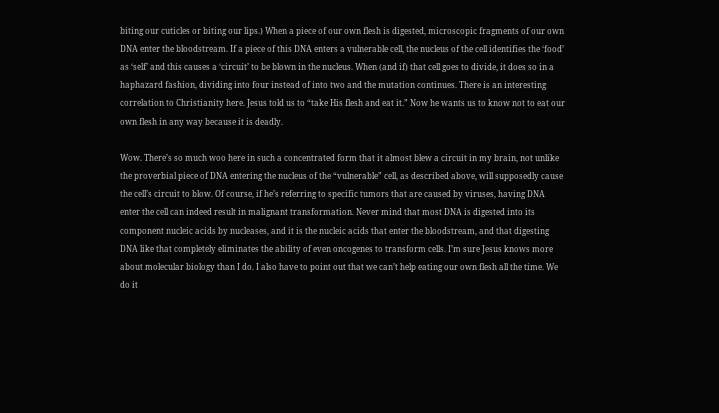biting our cuticles or biting our lips.) When a piece of our own flesh is digested, microscopic fragments of our own DNA enter the bloodstream. If a piece of this DNA enters a vulnerable cell, the nucleus of the cell identifies the ‘food’ as ‘self’ and this causes a ‘circuit’ to be blown in the nucleus. When (and if) that cell goes to divide, it does so in a haphazard fashion, dividing into four instead of into two and the mutation continues. There is an interesting correlation to Christianity here. Jesus told us to “take His flesh and eat it.” Now he wants us to know not to eat our own flesh in any way because it is deadly.

Wow. There’s so much woo here in such a concentrated form that it almost blew a circuit in my brain, not unlike the proverbial piece of DNA entering the nucleus of the “vulnerable” cell, as described above, will supposedly cause the cell’s circuit to blow. Of course, if he’s referring to specific tumors that are caused by viruses, having DNA enter the cell can indeed result in malignant transformation. Never mind that most DNA is digested into its component nucleic acids by nucleases, and it is the nucleic acids that enter the bloodstream, and that digesting DNA like that completely eliminates the ability of even oncogenes to transform cells. I’m sure Jesus knows more about molecular biology than I do. I also have to point out that we can’t help eating our own flesh all the time. We do it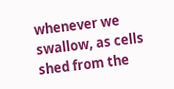whenever we swallow, as cells shed from the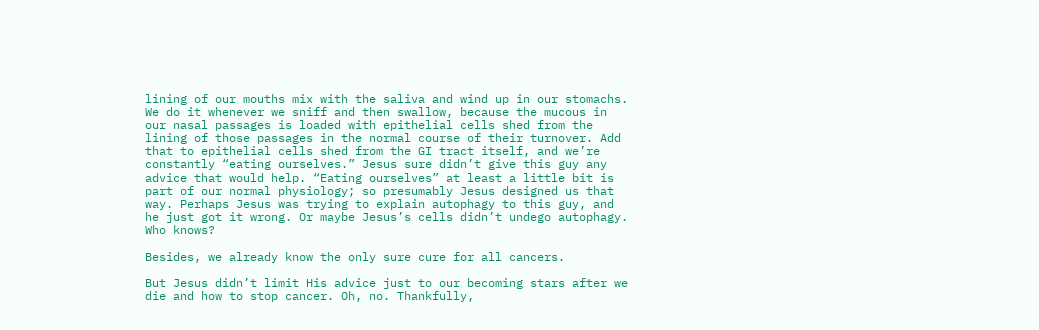lining of our mouths mix with the saliva and wind up in our stomachs. We do it whenever we sniff and then swallow, because the mucous in our nasal passages is loaded with epithelial cells shed from the lining of those passages in the normal course of their turnover. Add that to epithelial cells shed from the GI tract itself, and we’re constantly “eating ourselves.” Jesus sure didn’t give this guy any advice that would help. “Eating ourselves” at least a little bit is part of our normal physiology; so presumably Jesus designed us that way. Perhaps Jesus was trying to explain autophagy to this guy, and he just got it wrong. Or maybe Jesus’s cells didn’t undego autophagy. Who knows?

Besides, we already know the only sure cure for all cancers.

But Jesus didn’t limit His advice just to our becoming stars after we die and how to stop cancer. Oh, no. Thankfully,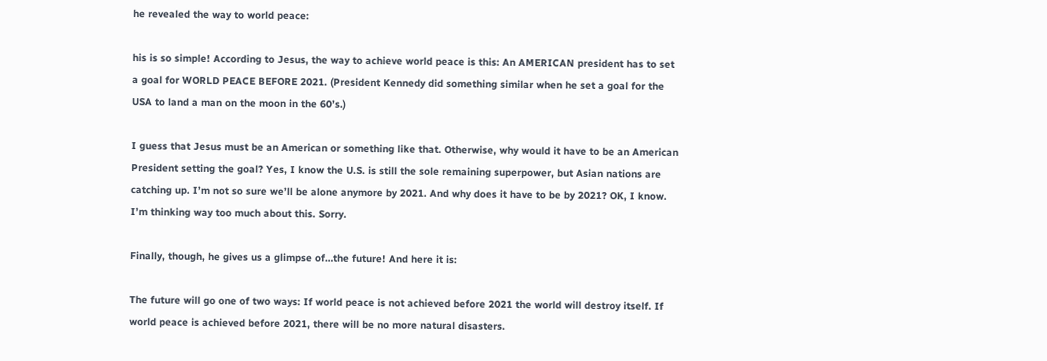he revealed the way to world peace:

his is so simple! According to Jesus, the way to achieve world peace is this: An AMERICAN president has to set a goal for WORLD PEACE BEFORE 2021. (President Kennedy did something similar when he set a goal for the USA to land a man on the moon in the 60’s.)

I guess that Jesus must be an American or something like that. Otherwise, why would it have to be an American President setting the goal? Yes, I know the U.S. is still the sole remaining superpower, but Asian nations are catching up. I’m not so sure we’ll be alone anymore by 2021. And why does it have to be by 2021? OK, I know. I’m thinking way too much about this. Sorry.

Finally, though, he gives us a glimpse of…the future! And here it is:

The future will go one of two ways: If world peace is not achieved before 2021 the world will destroy itself. If world peace is achieved before 2021, there will be no more natural disasters.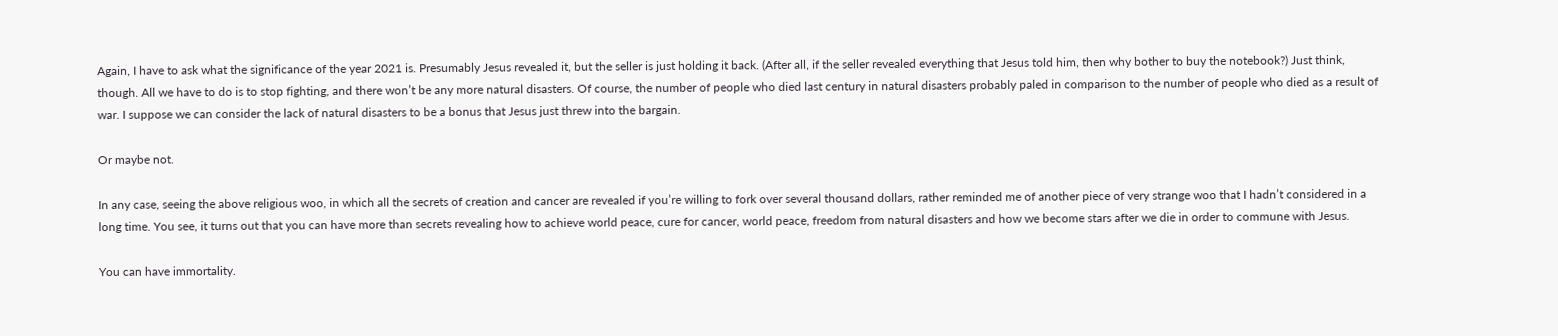Again, I have to ask what the significance of the year 2021 is. Presumably Jesus revealed it, but the seller is just holding it back. (After all, if the seller revealed everything that Jesus told him, then why bother to buy the notebook?) Just think, though. All we have to do is to stop fighting, and there won’t be any more natural disasters. Of course, the number of people who died last century in natural disasters probably paled in comparison to the number of people who died as a result of war. I suppose we can consider the lack of natural disasters to be a bonus that Jesus just threw into the bargain.

Or maybe not.

In any case, seeing the above religious woo, in which all the secrets of creation and cancer are revealed if you’re willing to fork over several thousand dollars, rather reminded me of another piece of very strange woo that I hadn’t considered in a long time. You see, it turns out that you can have more than secrets revealing how to achieve world peace, cure for cancer, world peace, freedom from natural disasters and how we become stars after we die in order to commune with Jesus.

You can have immortality.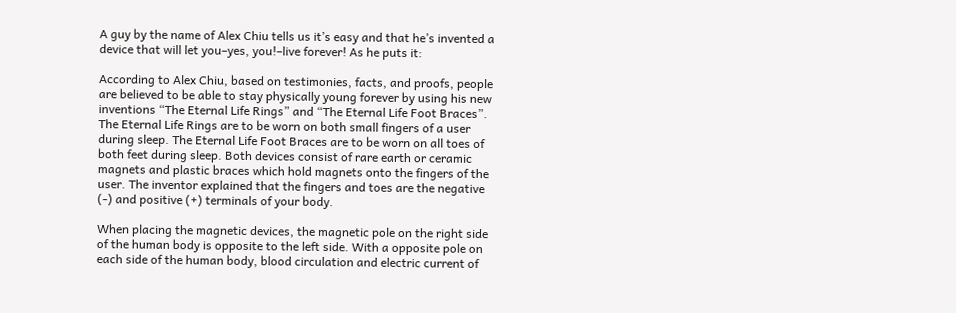A guy by the name of Alex Chiu tells us it’s easy and that he’s invented a device that will let you–yes, you!–live forever! As he puts it:

According to Alex Chiu, based on testimonies, facts, and proofs, people are believed to be able to stay physically young forever by using his new inventions “The Eternal Life Rings” and “The Eternal Life Foot Braces”. The Eternal Life Rings are to be worn on both small fingers of a user during sleep. The Eternal Life Foot Braces are to be worn on all toes of both feet during sleep. Both devices consist of rare earth or ceramic magnets and plastic braces which hold magnets onto the fingers of the user. The inventor explained that the fingers and toes are the negative (-) and positive (+) terminals of your body.

When placing the magnetic devices, the magnetic pole on the right side of the human body is opposite to the left side. With a opposite pole on each side of the human body, blood circulation and electric current of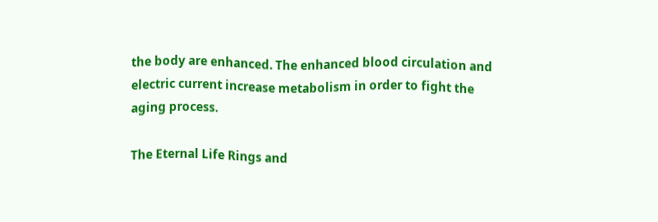the body are enhanced. The enhanced blood circulation and electric current increase metabolism in order to fight the aging process.

The Eternal Life Rings and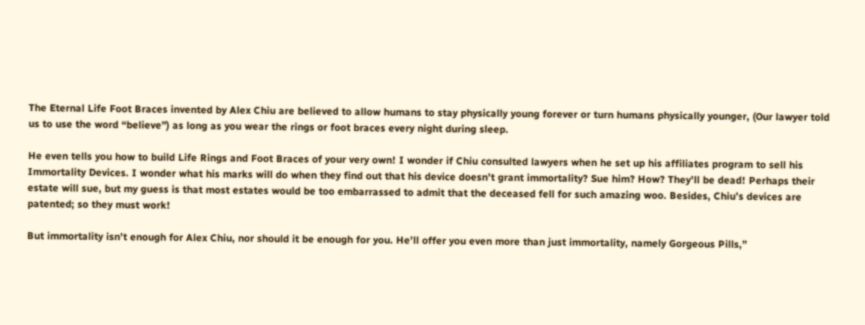The Eternal Life Foot Braces invented by Alex Chiu are believed to allow humans to stay physically young forever or turn humans physically younger, (Our lawyer told us to use the word “believe”) as long as you wear the rings or foot braces every night during sleep.

He even tells you how to build Life Rings and Foot Braces of your very own! I wonder if Chiu consulted lawyers when he set up his affiliates program to sell his Immortality Devices. I wonder what his marks will do when they find out that his device doesn’t grant immortality? Sue him? How? They’ll be dead! Perhaps their estate will sue, but my guess is that most estates would be too embarrassed to admit that the deceased fell for such amazing woo. Besides, Chiu’s devices are patented; so they must work!

But immortality isn’t enough for Alex Chiu, nor should it be enough for you. He’ll offer you even more than just immortality, namely Gorgeous Pills,”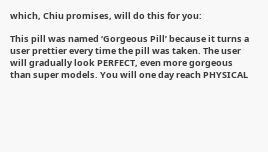which, Chiu promises, will do this for you:

This pill was named ‘Gorgeous Pill’ because it turns a user prettier every time the pill was taken. The user will gradually look PERFECT, even more gorgeous than super models. You will one day reach PHYSICAL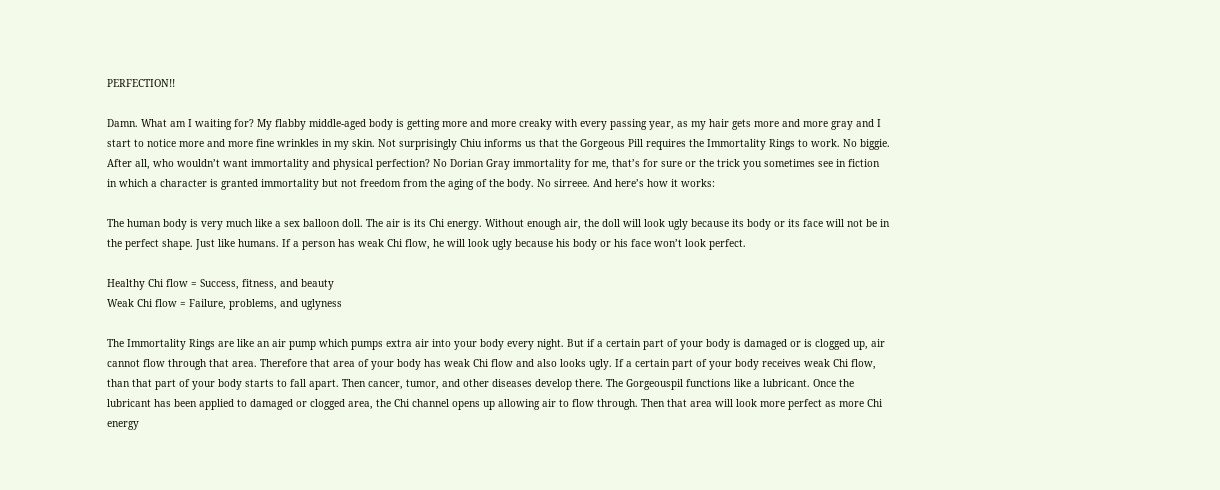PERFECTION!!

Damn. What am I waiting for? My flabby middle-aged body is getting more and more creaky with every passing year, as my hair gets more and more gray and I start to notice more and more fine wrinkles in my skin. Not surprisingly Chiu informs us that the Gorgeous Pill requires the Immortality Rings to work. No biggie. After all, who wouldn’t want immortality and physical perfection? No Dorian Gray immortality for me, that’s for sure or the trick you sometimes see in fiction in which a character is granted immortality but not freedom from the aging of the body. No sirreee. And here’s how it works:

The human body is very much like a sex balloon doll. The air is its Chi energy. Without enough air, the doll will look ugly because its body or its face will not be in the perfect shape. Just like humans. If a person has weak Chi flow, he will look ugly because his body or his face won’t look perfect.

Healthy Chi flow = Success, fitness, and beauty
Weak Chi flow = Failure, problems, and uglyness

The Immortality Rings are like an air pump which pumps extra air into your body every night. But if a certain part of your body is damaged or is clogged up, air cannot flow through that area. Therefore that area of your body has weak Chi flow and also looks ugly. If a certain part of your body receives weak Chi flow, than that part of your body starts to fall apart. Then cancer, tumor, and other diseases develop there. The Gorgeouspil functions like a lubricant. Once the lubricant has been applied to damaged or clogged area, the Chi channel opens up allowing air to flow through. Then that area will look more perfect as more Chi energy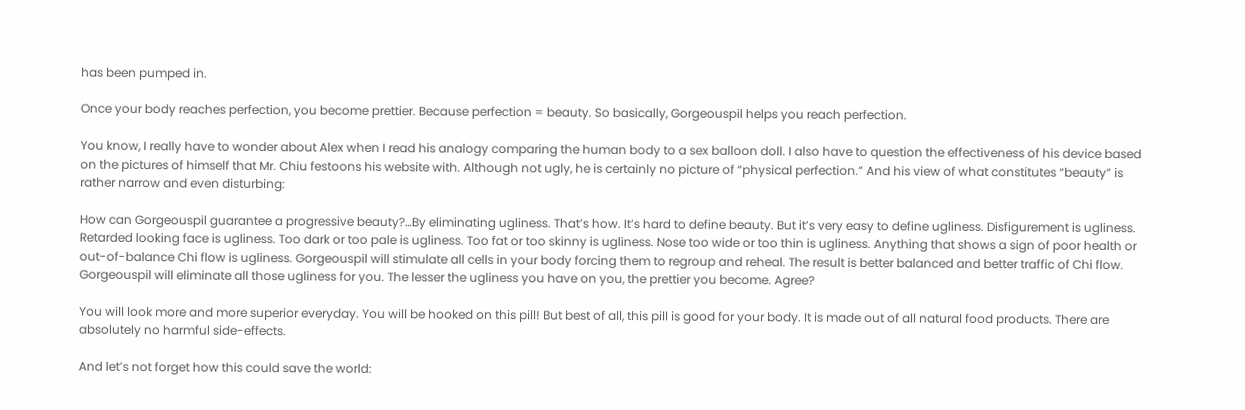has been pumped in.

Once your body reaches perfection, you become prettier. Because perfection = beauty. So basically, Gorgeouspil helps you reach perfection.

You know, I really have to wonder about Alex when I read his analogy comparing the human body to a sex balloon doll. I also have to question the effectiveness of his device based on the pictures of himself that Mr. Chiu festoons his website with. Although not ugly, he is certainly no picture of “physical perfection.” And his view of what constitutes “beauty” is rather narrow and even disturbing:

How can Gorgeouspil guarantee a progressive beauty?…By eliminating ugliness. That’s how. It’s hard to define beauty. But it’s very easy to define ugliness. Disfigurement is ugliness. Retarded looking face is ugliness. Too dark or too pale is ugliness. Too fat or too skinny is ugliness. Nose too wide or too thin is ugliness. Anything that shows a sign of poor health or out-of-balance Chi flow is ugliness. Gorgeouspil will stimulate all cells in your body forcing them to regroup and reheal. The result is better balanced and better traffic of Chi flow. Gorgeouspil will eliminate all those ugliness for you. The lesser the ugliness you have on you, the prettier you become. Agree?

You will look more and more superior everyday. You will be hooked on this pill! But best of all, this pill is good for your body. It is made out of all natural food products. There are absolutely no harmful side-effects.

And let’s not forget how this could save the world: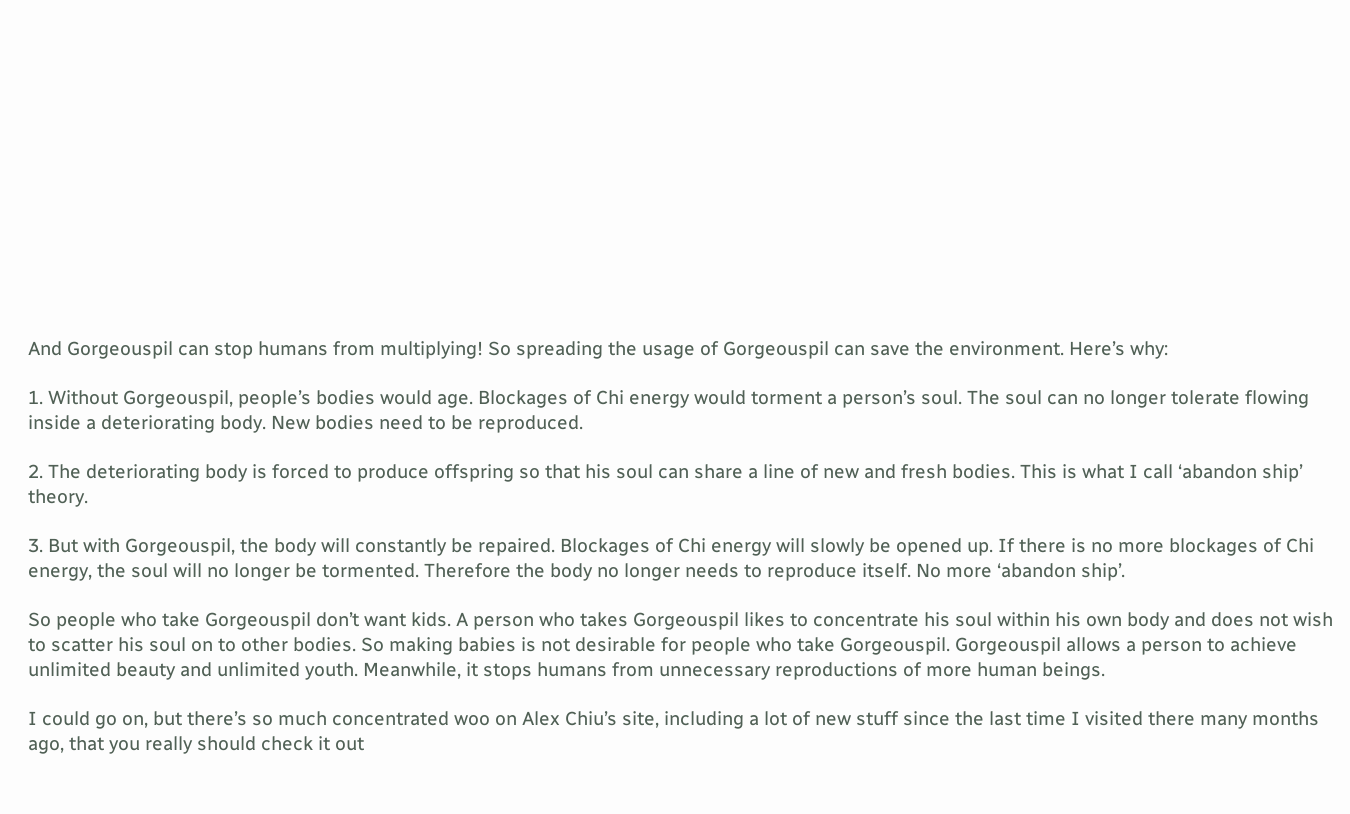And Gorgeouspil can stop humans from multiplying! So spreading the usage of Gorgeouspil can save the environment. Here’s why:

1. Without Gorgeouspil, people’s bodies would age. Blockages of Chi energy would torment a person’s soul. The soul can no longer tolerate flowing inside a deteriorating body. New bodies need to be reproduced.

2. The deteriorating body is forced to produce offspring so that his soul can share a line of new and fresh bodies. This is what I call ‘abandon ship’ theory.

3. But with Gorgeouspil, the body will constantly be repaired. Blockages of Chi energy will slowly be opened up. If there is no more blockages of Chi energy, the soul will no longer be tormented. Therefore the body no longer needs to reproduce itself. No more ‘abandon ship’.

So people who take Gorgeouspil don’t want kids. A person who takes Gorgeouspil likes to concentrate his soul within his own body and does not wish to scatter his soul on to other bodies. So making babies is not desirable for people who take Gorgeouspil. Gorgeouspil allows a person to achieve unlimited beauty and unlimited youth. Meanwhile, it stops humans from unnecessary reproductions of more human beings.

I could go on, but there’s so much concentrated woo on Alex Chiu’s site, including a lot of new stuff since the last time I visited there many months ago, that you really should check it out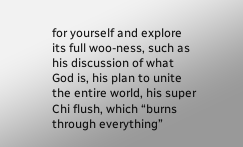for yourself and explore its full woo-ness, such as his discussion of what God is, his plan to unite the entire world, his super Chi flush, which “burns through everything”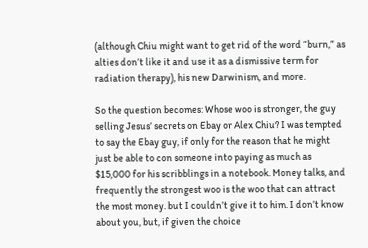(although Chiu might want to get rid of the word “burn,” as alties don’t like it and use it as a dismissive term for radiation therapy), his new Darwinism, and more.

So the question becomes: Whose woo is stronger, the guy selling Jesus’ secrets on Ebay or Alex Chiu? I was tempted to say the Ebay guy, if only for the reason that he might just be able to con someone into paying as much as $15,000 for his scribblings in a notebook. Money talks, and frequently the strongest woo is the woo that can attract the most money. but I couldn’t give it to him. I don’t know about you, but, if given the choice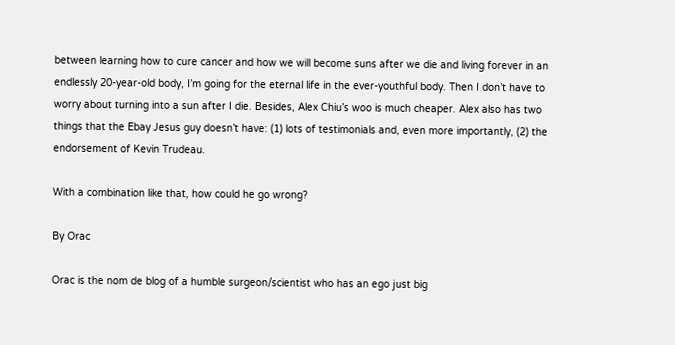between learning how to cure cancer and how we will become suns after we die and living forever in an endlessly 20-year-old body, I’m going for the eternal life in the ever-youthful body. Then I don’t have to worry about turning into a sun after I die. Besides, Alex Chiu’s woo is much cheaper. Alex also has two things that the Ebay Jesus guy doesn’t have: (1) lots of testimonials and, even more importantly, (2) the endorsement of Kevin Trudeau.

With a combination like that, how could he go wrong?

By Orac

Orac is the nom de blog of a humble surgeon/scientist who has an ego just big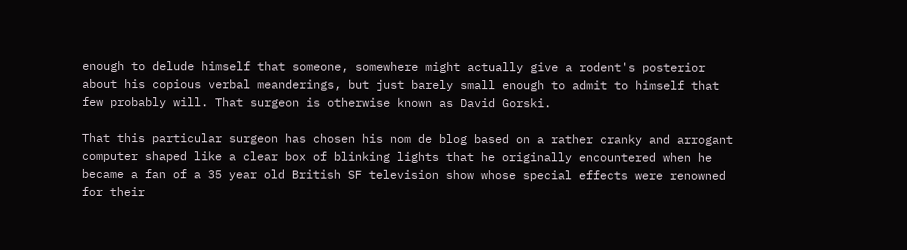enough to delude himself that someone, somewhere might actually give a rodent's posterior about his copious verbal meanderings, but just barely small enough to admit to himself that few probably will. That surgeon is otherwise known as David Gorski.

That this particular surgeon has chosen his nom de blog based on a rather cranky and arrogant computer shaped like a clear box of blinking lights that he originally encountered when he became a fan of a 35 year old British SF television show whose special effects were renowned for their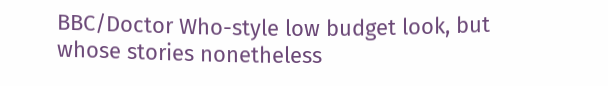BBC/Doctor Who-style low budget look, but whose stories nonetheless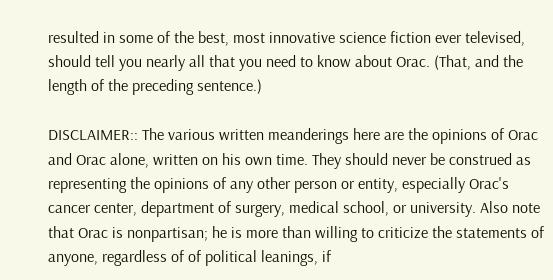resulted in some of the best, most innovative science fiction ever televised, should tell you nearly all that you need to know about Orac. (That, and the length of the preceding sentence.)

DISCLAIMER:: The various written meanderings here are the opinions of Orac and Orac alone, written on his own time. They should never be construed as representing the opinions of any other person or entity, especially Orac's cancer center, department of surgery, medical school, or university. Also note that Orac is nonpartisan; he is more than willing to criticize the statements of anyone, regardless of of political leanings, if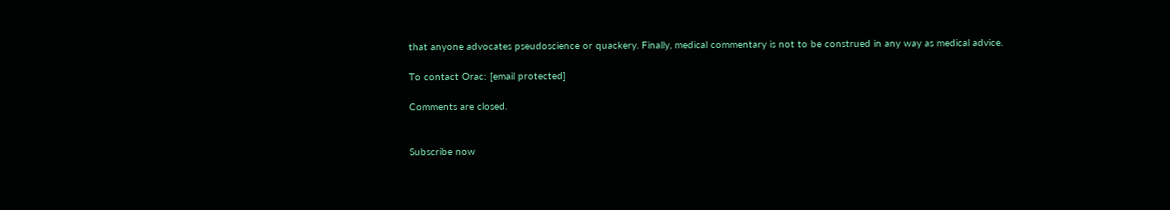that anyone advocates pseudoscience or quackery. Finally, medical commentary is not to be construed in any way as medical advice.

To contact Orac: [email protected]

Comments are closed.


Subscribe now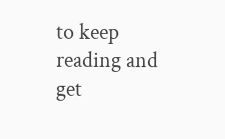to keep reading and get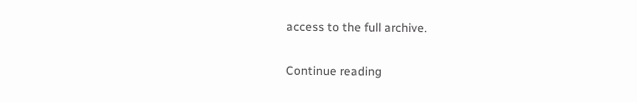access to the full archive.

Continue reading